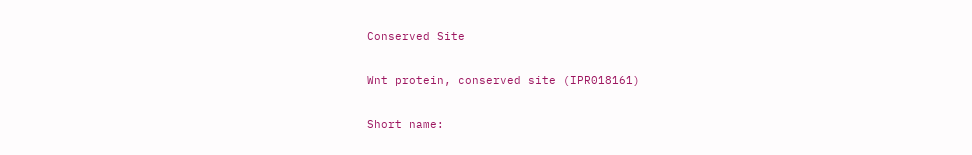Conserved Site

Wnt protein, conserved site (IPR018161)

Short name: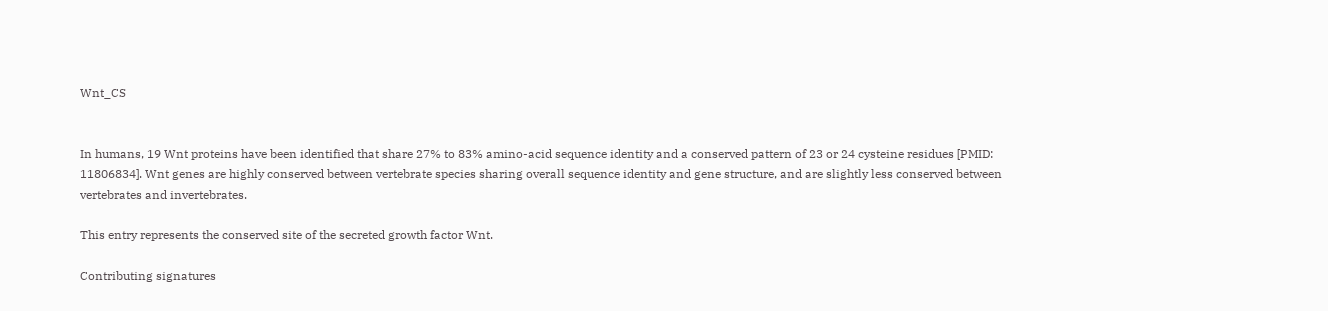Wnt_CS


In humans, 19 Wnt proteins have been identified that share 27% to 83% amino-acid sequence identity and a conserved pattern of 23 or 24 cysteine residues [PMID: 11806834]. Wnt genes are highly conserved between vertebrate species sharing overall sequence identity and gene structure, and are slightly less conserved between vertebrates and invertebrates.

This entry represents the conserved site of the secreted growth factor Wnt.

Contributing signatures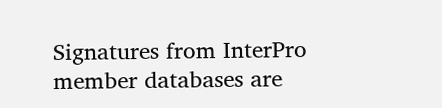Signatures from InterPro member databases are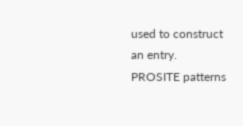used to construct an entry.
PROSITE patterns